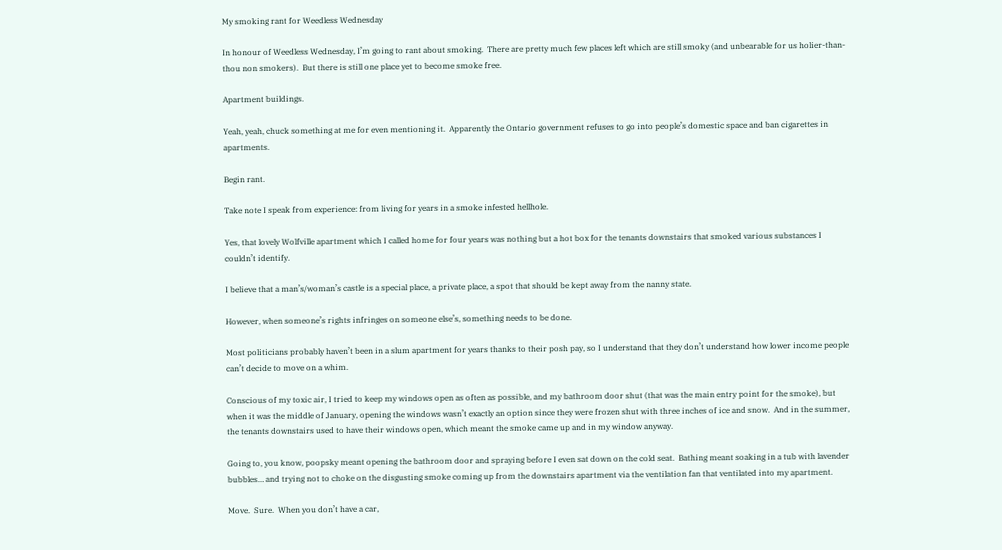My smoking rant for Weedless Wednesday

In honour of Weedless Wednesday, I’m going to rant about smoking.  There are pretty much few places left which are still smoky (and unbearable for us holier-than-thou non smokers).  But there is still one place yet to become smoke free.

Apartment buildings.

Yeah, yeah, chuck something at me for even mentioning it.  Apparently the Ontario government refuses to go into people’s domestic space and ban cigarettes in apartments.

Begin rant.

Take note I speak from experience: from living for years in a smoke infested hellhole.

Yes, that lovely Wolfville apartment which I called home for four years was nothing but a hot box for the tenants downstairs that smoked various substances I couldn’t identify.

I believe that a man’s/woman’s castle is a special place, a private place, a spot that should be kept away from the nanny state.

However, when someone’s rights infringes on someone else’s, something needs to be done.

Most politicians probably haven’t been in a slum apartment for years thanks to their posh pay, so I understand that they don’t understand how lower income people can’t decide to move on a whim.

Conscious of my toxic air, I tried to keep my windows open as often as possible, and my bathroom door shut (that was the main entry point for the smoke), but when it was the middle of January, opening the windows wasn’t exactly an option since they were frozen shut with three inches of ice and snow.  And in the summer, the tenants downstairs used to have their windows open, which meant the smoke came up and in my window anyway.

Going to, you know, poopsky meant opening the bathroom door and spraying before I even sat down on the cold seat.  Bathing meant soaking in a tub with lavender bubbles… and trying not to choke on the disgusting smoke coming up from the downstairs apartment via the ventilation fan that ventilated into my apartment.

Move.  Sure.  When you don’t have a car,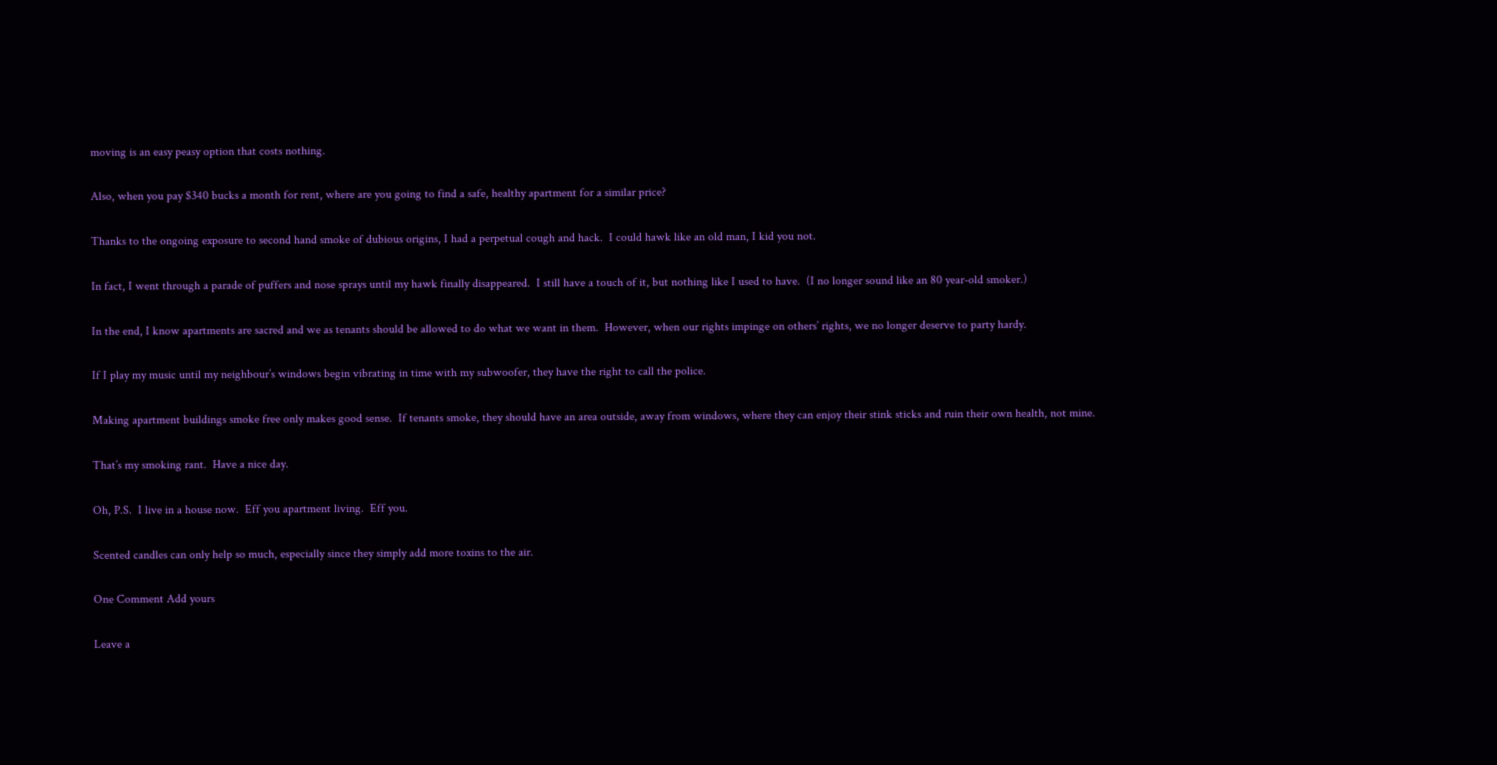moving is an easy peasy option that costs nothing.

Also, when you pay $340 bucks a month for rent, where are you going to find a safe, healthy apartment for a similar price?

Thanks to the ongoing exposure to second hand smoke of dubious origins, I had a perpetual cough and hack.  I could hawk like an old man, I kid you not.

In fact, I went through a parade of puffers and nose sprays until my hawk finally disappeared.  I still have a touch of it, but nothing like I used to have.  (I no longer sound like an 80 year-old smoker.)

In the end, I know apartments are sacred and we as tenants should be allowed to do what we want in them.  However, when our rights impinge on others’ rights, we no longer deserve to party hardy.

If I play my music until my neighbour’s windows begin vibrating in time with my subwoofer, they have the right to call the police.

Making apartment buildings smoke free only makes good sense.  If tenants smoke, they should have an area outside, away from windows, where they can enjoy their stink sticks and ruin their own health, not mine.

That’s my smoking rant.  Have a nice day.

Oh, P.S.  I live in a house now.  Eff you apartment living.  Eff you.

Scented candles can only help so much, especially since they simply add more toxins to the air.

One Comment Add yours

Leave a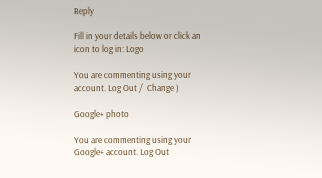Reply

Fill in your details below or click an icon to log in: Logo

You are commenting using your account. Log Out /  Change )

Google+ photo

You are commenting using your Google+ account. Log Out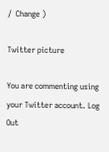/  Change )

Twitter picture

You are commenting using your Twitter account. Log Out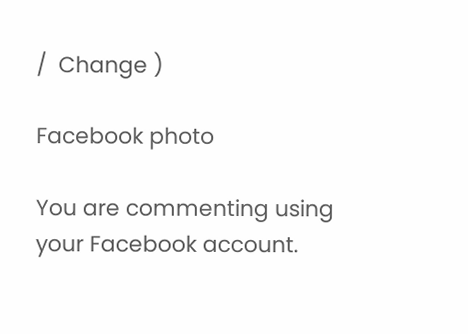/  Change )

Facebook photo

You are commenting using your Facebook account.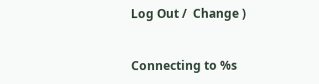Log Out /  Change )


Connecting to %s